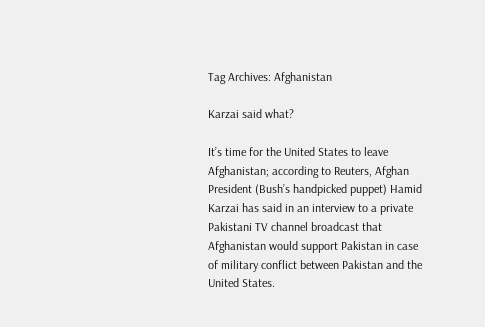Tag Archives: Afghanistan

Karzai said what?

It’s time for the United States to leave Afghanistan; according to Reuters, Afghan President (Bush’s handpicked puppet) Hamid Karzai has said in an interview to a private Pakistani TV channel broadcast that Afghanistan would support Pakistan in case of military conflict between Pakistan and the United States.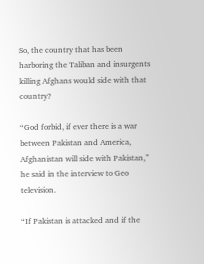So, the country that has been harboring the Taliban and insurgents killing Afghans would side with that country?

“God forbid, if ever there is a war between Pakistan and America, Afghanistan will side with Pakistan,” he said in the interview to Geo television.

“If Pakistan is attacked and if the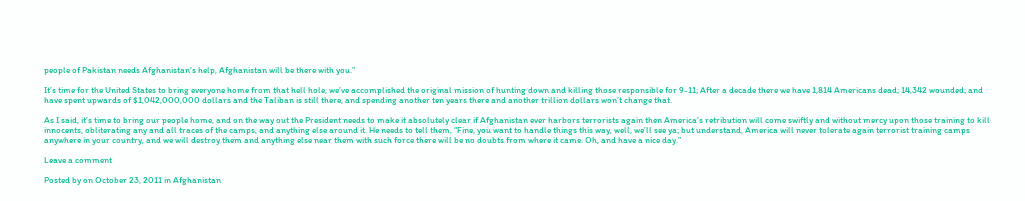people of Pakistan needs Afghanistan’s help, Afghanistan will be there with you.”

It’s time for the United States to bring everyone home from that hell hole, we’ve accomplished the original mission of hunting down and killing those responsible for 9-11; After a decade there we have 1,814 Americans dead; 14,342 wounded; and have spent upwards of $1,042,000,000 dollars and the Taliban is still there, and spending another ten years there and another trillion dollars won’t change that.

As I said, it’s time to bring our people home, and on the way out the President needs to make it absolutely clear if Afghanistan ever harbors terrorists again then America’s retribution will come swiftly and without mercy upon those training to kill innocents, obliterating any and all traces of the camps, and anything else around it. He needs to tell them, “Fine, you want to handle things this way, well, we’ll see ya; but understand, America will never tolerate again terrorist training camps anywhere in your country, and we will destroy them and anything else near them with such force there will be no doubts from where it came. Oh, and have a nice day.”

Leave a comment

Posted by on October 23, 2011 in Afghanistan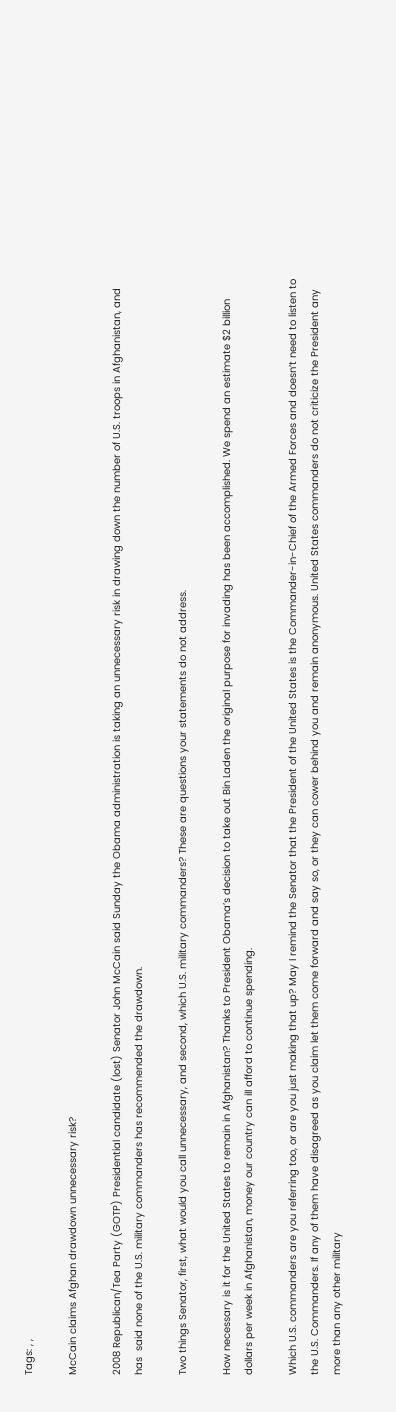Tags: , ,

McCain claims Afghan drawdown unnecessary risk?

2008 Republican/Tea Party (GOTP) Presidential candidate (lost) Senator John McCain said Sunday the Obama administration is taking an unnecessary risk in drawing down the number of U.S. troops in Afghanistan, and has  said none of the U.S. military commanders has recommended the drawdown.

Two things Senator, first, what would you call unnecessary, and second, which U.S. military commanders? These are questions your statements do not address.

How necessary is it for the United States to remain in Afghanistan? Thanks to President Obama’s decision to take out Bin Laden the original purpose for invading has been accomplished. We spend an estimate $2 billion dollars per week in Afghanistan, money our country can ill afford to continue spending.

Which U.S. commanders are you referring too, or are you just making that up? May I remind the Senator that the President of the United States is the Commander-in-Chief of the Armed Forces and doesn’t need to listen to the U.S. Commanders. If any of them have disagreed as you claim let them come forward and say so, or they can cower behind you and remain anonymous. United States commanders do not criticize the President any more than any other military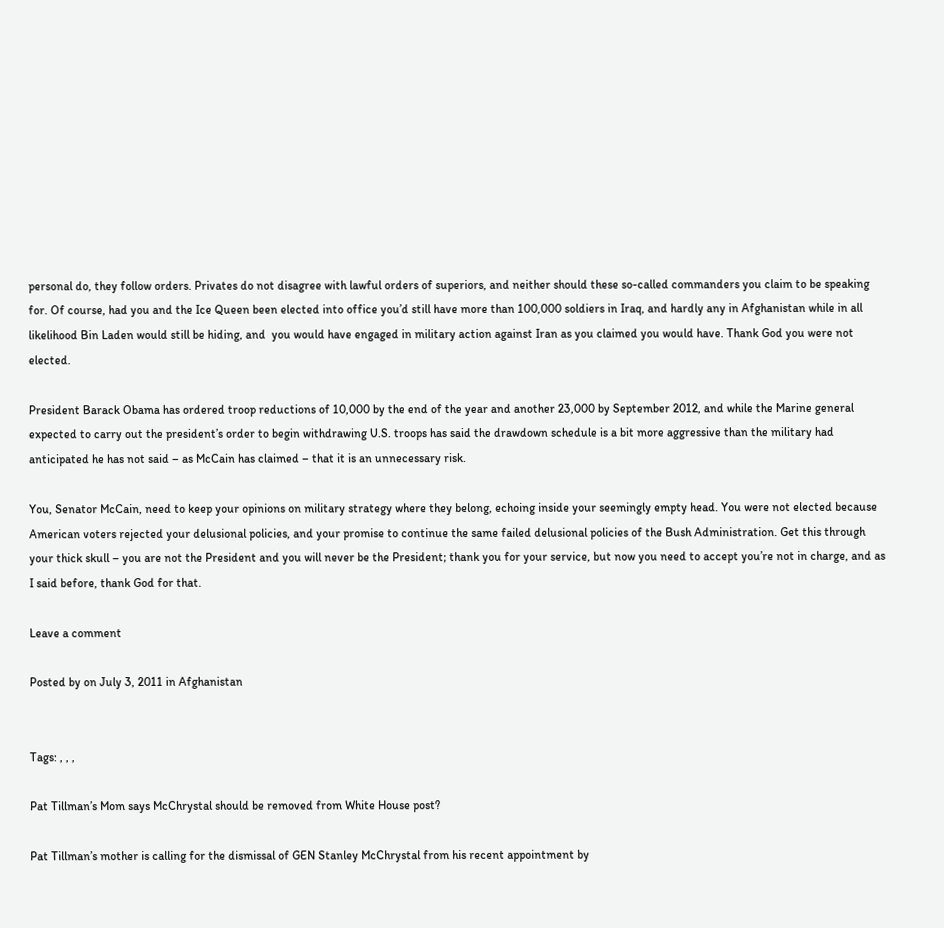personal do, they follow orders. Privates do not disagree with lawful orders of superiors, and neither should these so-called commanders you claim to be speaking for. Of course, had you and the Ice Queen been elected into office you’d still have more than 100,000 soldiers in Iraq, and hardly any in Afghanistan while in all likelihood Bin Laden would still be hiding, and  you would have engaged in military action against Iran as you claimed you would have. Thank God you were not elected.

President Barack Obama has ordered troop reductions of 10,000 by the end of the year and another 23,000 by September 2012, and while the Marine general expected to carry out the president’s order to begin withdrawing U.S. troops has said the drawdown schedule is a bit more aggressive than the military had anticipated he has not said – as McCain has claimed – that it is an unnecessary risk.

You, Senator McCain, need to keep your opinions on military strategy where they belong, echoing inside your seemingly empty head. You were not elected because American voters rejected your delusional policies, and your promise to continue the same failed delusional policies of the Bush Administration. Get this through your thick skull – you are not the President and you will never be the President; thank you for your service, but now you need to accept you’re not in charge, and as I said before, thank God for that.

Leave a comment

Posted by on July 3, 2011 in Afghanistan


Tags: , , ,

Pat Tillman’s Mom says McChrystal should be removed from White House post?

Pat Tillman’s mother is calling for the dismissal of GEN Stanley McChrystal from his recent appointment by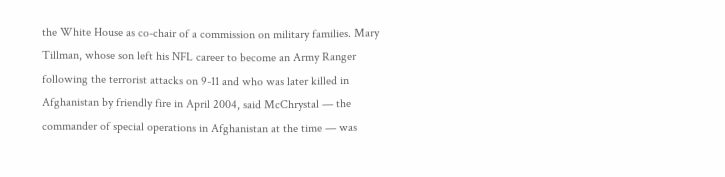the White House as co-chair of a commission on military families. Mary Tillman, whose son left his NFL career to become an Army Ranger following the terrorist attacks on 9-11 and who was later killed in Afghanistan by friendly fire in April 2004, said McChrystal — the commander of special operations in Afghanistan at the time — was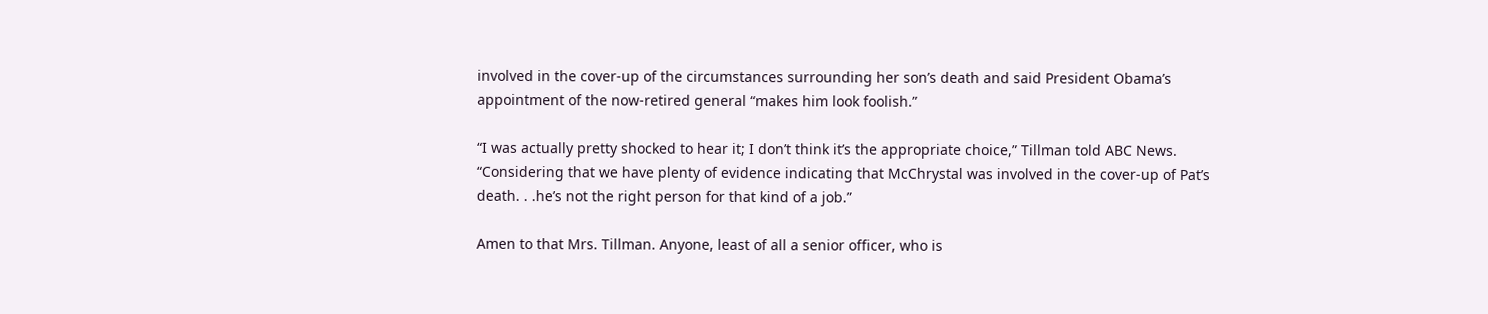involved in the cover-up of the circumstances surrounding her son’s death and said President Obama’s appointment of the now-retired general “makes him look foolish.”

“I was actually pretty shocked to hear it; I don’t think it’s the appropriate choice,” Tillman told ABC News. “Considering that we have plenty of evidence indicating that McChrystal was involved in the cover-up of Pat’s death. . .he’s not the right person for that kind of a job.”

Amen to that Mrs. Tillman. Anyone, least of all a senior officer, who is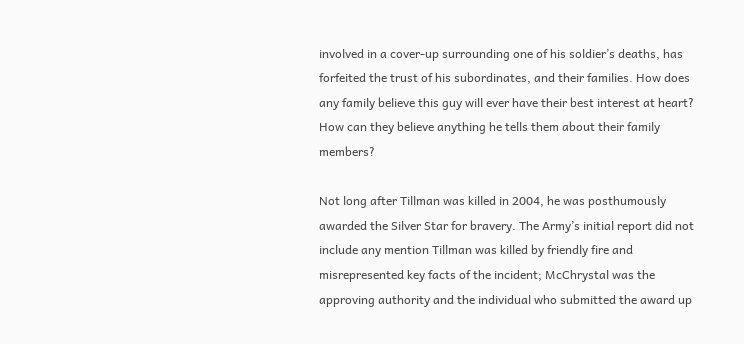involved in a cover-up surrounding one of his soldier’s deaths, has forfeited the trust of his subordinates, and their families. How does any family believe this guy will ever have their best interest at heart? How can they believe anything he tells them about their family members?

Not long after Tillman was killed in 2004, he was posthumously awarded the Silver Star for bravery. The Army’s initial report did not include any mention Tillman was killed by friendly fire and misrepresented key facts of the incident; McChrystal was the approving authority and the individual who submitted the award up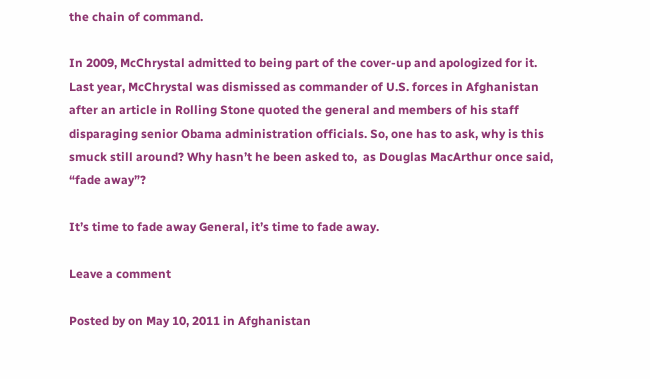the chain of command.

In 2009, McChrystal admitted to being part of the cover-up and apologized for it. Last year, McChrystal was dismissed as commander of U.S. forces in Afghanistan after an article in Rolling Stone quoted the general and members of his staff disparaging senior Obama administration officials. So, one has to ask, why is this smuck still around? Why hasn’t he been asked to,  as Douglas MacArthur once said, “fade away”?

It’s time to fade away General, it’s time to fade away.

Leave a comment

Posted by on May 10, 2011 in Afghanistan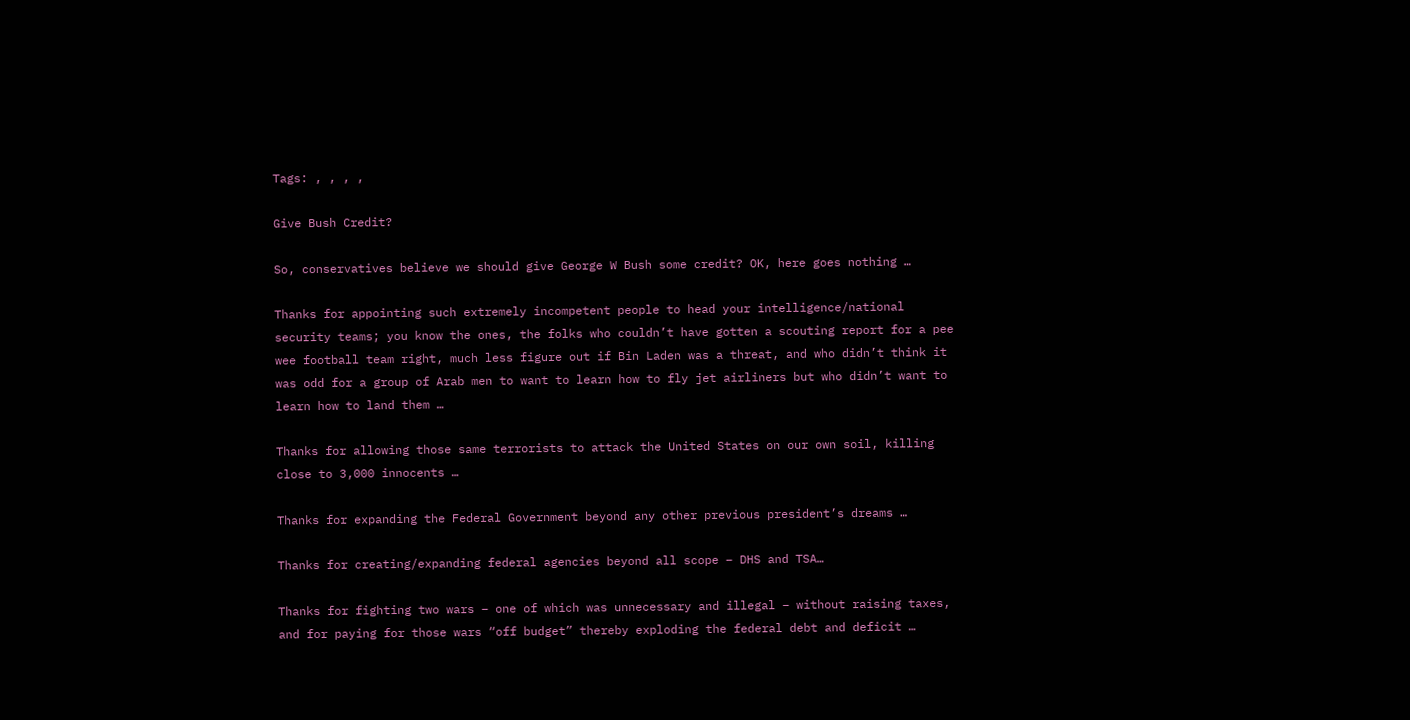Tags: , , , ,

Give Bush Credit?

So, conservatives believe we should give George W Bush some credit? OK, here goes nothing …

Thanks for appointing such extremely incompetent people to head your intelligence/national security teams; you know the ones, the folks who couldn’t have gotten a scouting report for a pee wee football team right, much less figure out if Bin Laden was a threat, and who didn’t think it was odd for a group of Arab men to want to learn how to fly jet airliners but who didn’t want to learn how to land them …

Thanks for allowing those same terrorists to attack the United States on our own soil, killing close to 3,000 innocents …

Thanks for expanding the Federal Government beyond any other previous president’s dreams …

Thanks for creating/expanding federal agencies beyond all scope – DHS and TSA…

Thanks for fighting two wars – one of which was unnecessary and illegal – without raising taxes, and for paying for those wars “off budget” thereby exploding the federal debt and deficit …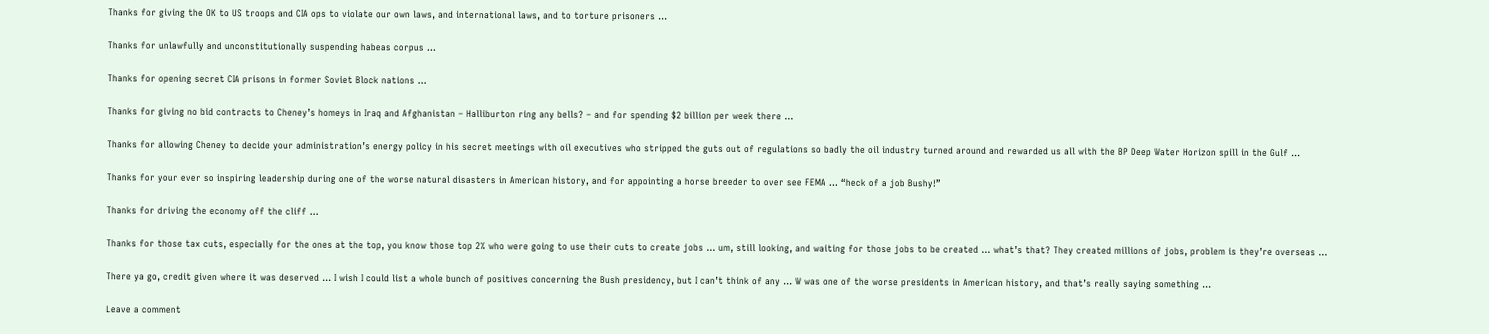Thanks for giving the OK to US troops and CIA ops to violate our own laws, and international laws, and to torture prisoners …

Thanks for unlawfully and unconstitutionally suspending habeas corpus …

Thanks for opening secret CIA prisons in former Soviet Block nations …

Thanks for giving no bid contracts to Cheney’s homeys in Iraq and Afghanistan – Halliburton ring any bells? – and for spending $2 billion per week there …

Thanks for allowing Cheney to decide your administration’s energy policy in his secret meetings with oil executives who stripped the guts out of regulations so badly the oil industry turned around and rewarded us all with the BP Deep Water Horizon spill in the Gulf …

Thanks for your ever so inspiring leadership during one of the worse natural disasters in American history, and for appointing a horse breeder to over see FEMA … “heck of a job Bushy!”

Thanks for driving the economy off the cliff …

Thanks for those tax cuts, especially for the ones at the top, you know those top 2% who were going to use their cuts to create jobs … um, still looking, and waiting for those jobs to be created … what’s that? They created millions of jobs, problem is they’re overseas …

There ya go, credit given where it was deserved … I wish I could list a whole bunch of positives concerning the Bush presidency, but I can’t think of any … W was one of the worse presidents in American history, and that’s really saying something …

Leave a comment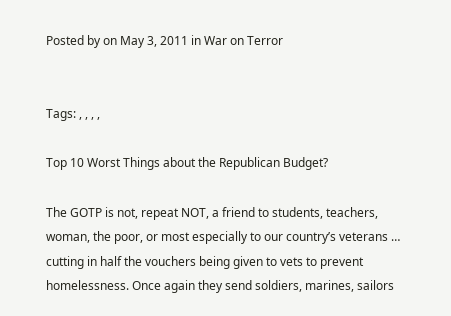Posted by on May 3, 2011 in War on Terror


Tags: , , , ,

Top 10 Worst Things about the Republican Budget?

The GOTP is not, repeat NOT, a friend to students, teachers, woman, the poor, or most especially to our country’s veterans … cutting in half the vouchers being given to vets to prevent homelessness. Once again they send soldiers, marines, sailors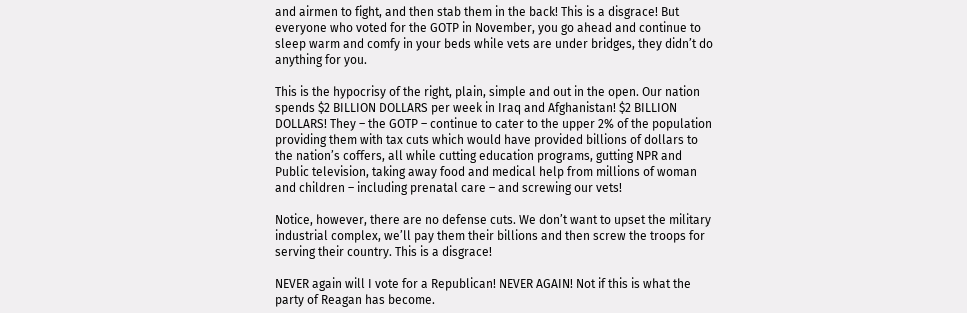and airmen to fight, and then stab them in the back! This is a disgrace! But everyone who voted for the GOTP in November, you go ahead and continue to sleep warm and comfy in your beds while vets are under bridges, they didn’t do anything for you.

This is the hypocrisy of the right, plain, simple and out in the open. Our nation spends $2 BILLION DOLLARS per week in Iraq and Afghanistan! $2 BILLION DOLLARS! They – the GOTP – continue to cater to the upper 2% of the population providing them with tax cuts which would have provided billions of dollars to the nation’s coffers, all while cutting education programs, gutting NPR and Public television, taking away food and medical help from millions of woman and children – including prenatal care – and screwing our vets!

Notice, however, there are no defense cuts. We don’t want to upset the military industrial complex, we’ll pay them their billions and then screw the troops for serving their country. This is a disgrace!

NEVER again will I vote for a Republican! NEVER AGAIN! Not if this is what the party of Reagan has become.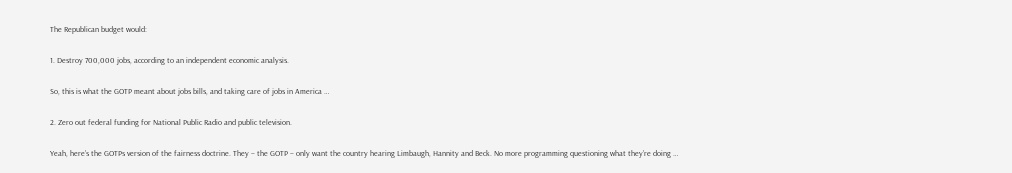The Republican budget would:

1. Destroy 700,000 jobs, according to an independent economic analysis.

So, this is what the GOTP meant about jobs bills, and taking care of jobs in America …

2. Zero out federal funding for National Public Radio and public television.

Yeah, here’s the GOTPs version of the fairness doctrine. They – the GOTP – only want the country hearing Limbaugh, Hannity and Beck. No more programming questioning what they’re doing …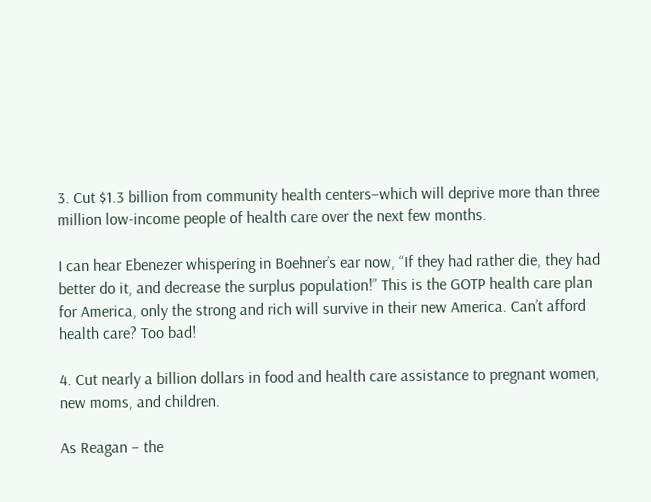3. Cut $1.3 billion from community health centers–which will deprive more than three million low-income people of health care over the next few months.

I can hear Ebenezer whispering in Boehner’s ear now, “If they had rather die, they had better do it, and decrease the surplus population!” This is the GOTP health care plan for America, only the strong and rich will survive in their new America. Can’t afford health care? Too bad!

4. Cut nearly a billion dollars in food and health care assistance to pregnant women, new moms, and children.

As Reagan – the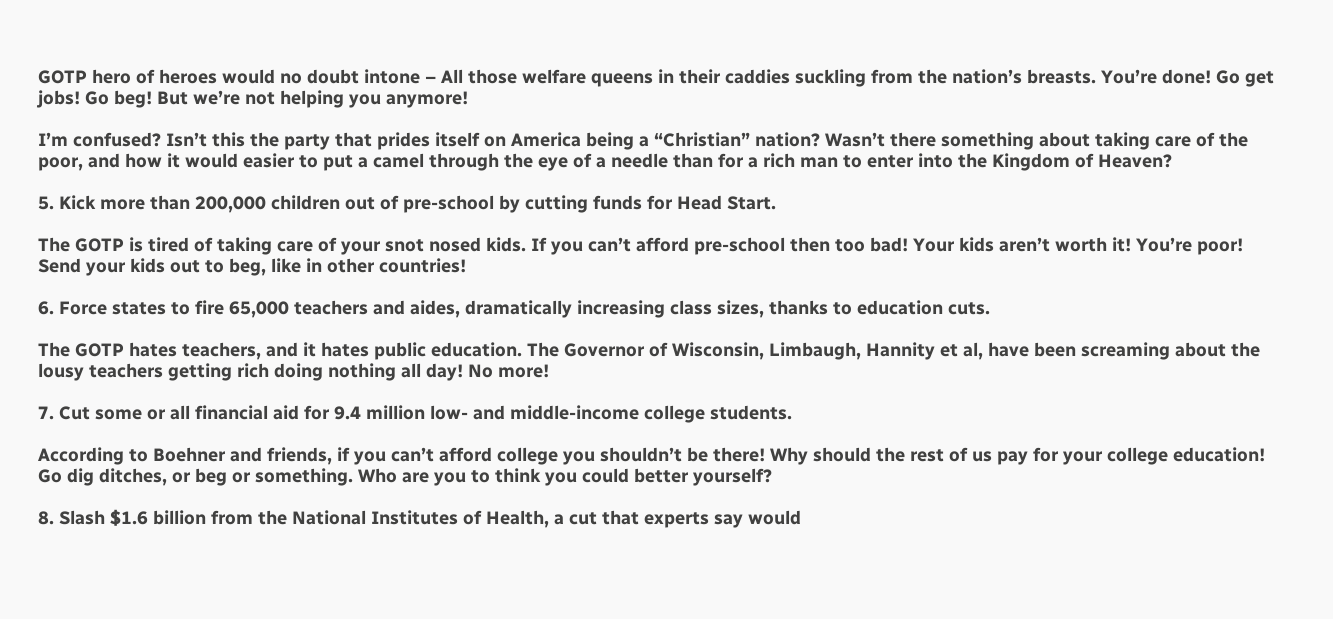GOTP hero of heroes would no doubt intone – All those welfare queens in their caddies suckling from the nation’s breasts. You’re done! Go get jobs! Go beg! But we’re not helping you anymore!

I’m confused? Isn’t this the party that prides itself on America being a “Christian” nation? Wasn’t there something about taking care of the poor, and how it would easier to put a camel through the eye of a needle than for a rich man to enter into the Kingdom of Heaven?

5. Kick more than 200,000 children out of pre-school by cutting funds for Head Start.

The GOTP is tired of taking care of your snot nosed kids. If you can’t afford pre-school then too bad! Your kids aren’t worth it! You’re poor! Send your kids out to beg, like in other countries!

6. Force states to fire 65,000 teachers and aides, dramatically increasing class sizes, thanks to education cuts.

The GOTP hates teachers, and it hates public education. The Governor of Wisconsin, Limbaugh, Hannity et al, have been screaming about the lousy teachers getting rich doing nothing all day! No more!

7. Cut some or all financial aid for 9.4 million low- and middle-income college students.

According to Boehner and friends, if you can’t afford college you shouldn’t be there! Why should the rest of us pay for your college education! Go dig ditches, or beg or something. Who are you to think you could better yourself?

8. Slash $1.6 billion from the National Institutes of Health, a cut that experts say would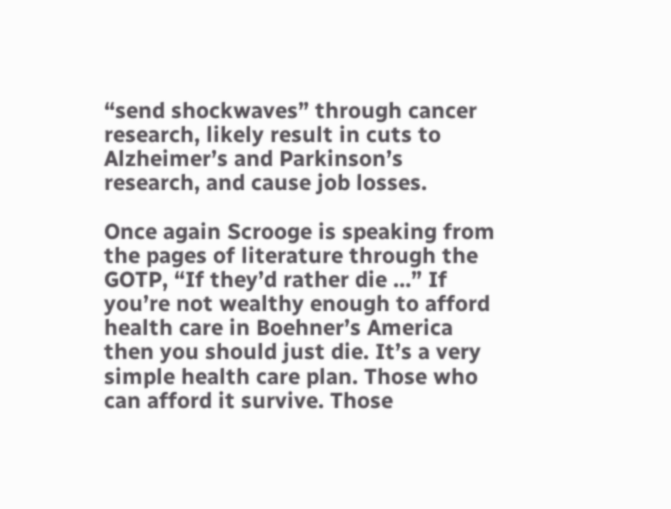“send shockwaves” through cancer research, likely result in cuts to Alzheimer’s and Parkinson’s research, and cause job losses.

Once again Scrooge is speaking from the pages of literature through the GOTP, “If they’d rather die …” If you’re not wealthy enough to afford health care in Boehner’s America then you should just die. It’s a very simple health care plan. Those who can afford it survive. Those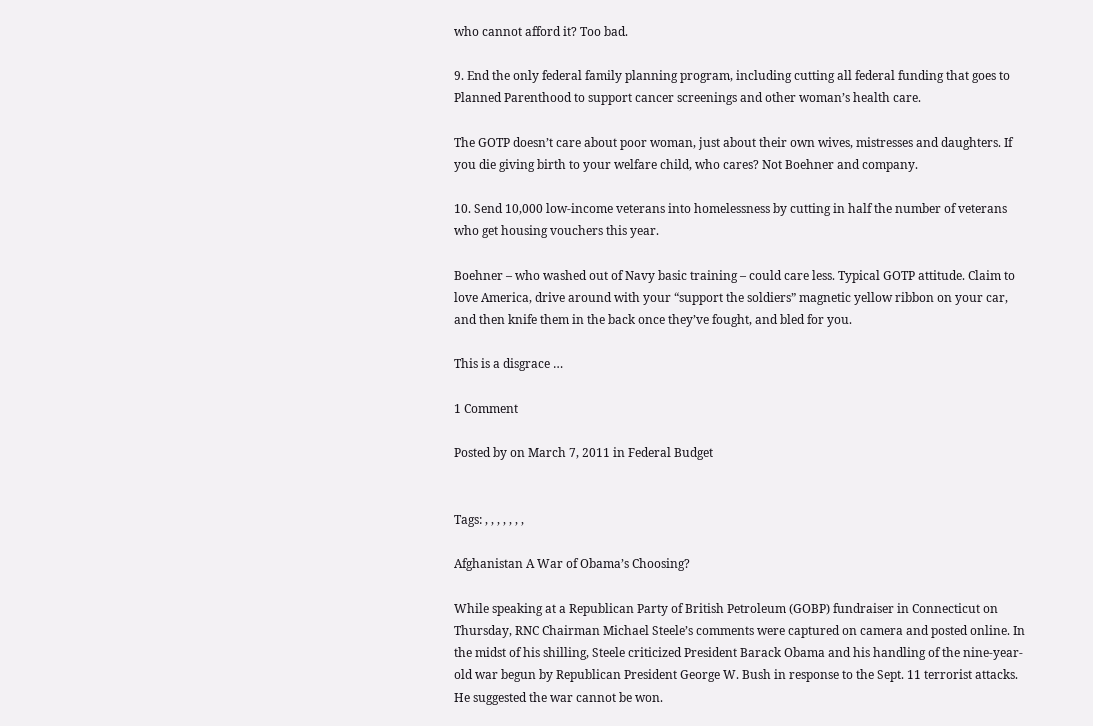who cannot afford it? Too bad.

9. End the only federal family planning program, including cutting all federal funding that goes to Planned Parenthood to support cancer screenings and other woman’s health care.

The GOTP doesn’t care about poor woman, just about their own wives, mistresses and daughters. If you die giving birth to your welfare child, who cares? Not Boehner and company.

10. Send 10,000 low-income veterans into homelessness by cutting in half the number of veterans who get housing vouchers this year.

Boehner – who washed out of Navy basic training – could care less. Typical GOTP attitude. Claim to love America, drive around with your “support the soldiers” magnetic yellow ribbon on your car, and then knife them in the back once they’ve fought, and bled for you.

This is a disgrace …

1 Comment

Posted by on March 7, 2011 in Federal Budget


Tags: , , , , , , ,

Afghanistan A War of Obama’s Choosing?

While speaking at a Republican Party of British Petroleum (GOBP) fundraiser in Connecticut on Thursday, RNC Chairman Michael Steele’s comments were captured on camera and posted online. In the midst of his shilling, Steele criticized President Barack Obama and his handling of the nine-year-old war begun by Republican President George W. Bush in response to the Sept. 11 terrorist attacks. He suggested the war cannot be won.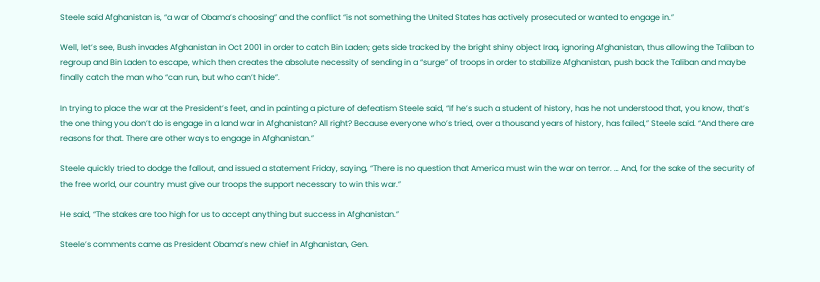Steele said Afghanistan is, “a war of Obama’s choosing” and the conflict “is not something the United States has actively prosecuted or wanted to engage in.”

Well, let’s see, Bush invades Afghanistan in Oct 2001 in order to catch Bin Laden; gets side tracked by the bright shiny object Iraq, ignoring Afghanistan, thus allowing the Taliban to regroup and Bin Laden to escape, which then creates the absolute necessity of sending in a “surge” of troops in order to stabilize Afghanistan, push back the Taliban and maybe finally catch the man who “can run, but who can’t hide”.

In trying to place the war at the President’s feet, and in painting a picture of defeatism Steele said, “If he’s such a student of history, has he not understood that, you know, that’s the one thing you don’t do is engage in a land war in Afghanistan? All right? Because everyone who’s tried, over a thousand years of history, has failed,” Steele said. “And there are reasons for that. There are other ways to engage in Afghanistan.”

Steele quickly tried to dodge the fallout, and issued a statement Friday, saying, “There is no question that America must win the war on terror. … And, for the sake of the security of the free world, our country must give our troops the support necessary to win this war.”

He said, “The stakes are too high for us to accept anything but success in Afghanistan.”

Steele’s comments came as President Obama’s new chief in Afghanistan, Gen.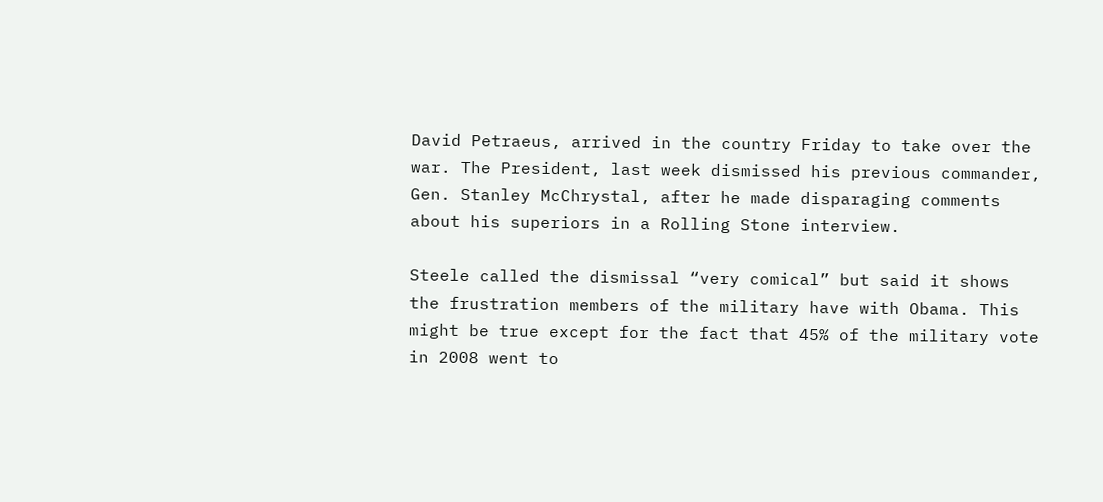David Petraeus, arrived in the country Friday to take over the war. The President, last week dismissed his previous commander, Gen. Stanley McChrystal, after he made disparaging comments about his superiors in a Rolling Stone interview.

Steele called the dismissal “very comical” but said it shows the frustration members of the military have with Obama. This might be true except for the fact that 45% of the military vote in 2008 went to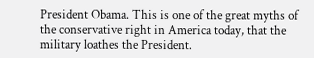President Obama. This is one of the great myths of the conservative right in America today, that the military loathes the President.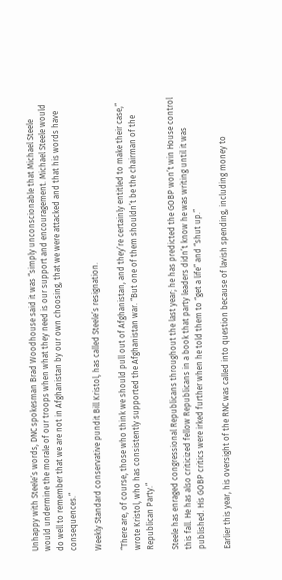Unhappy with Steele’s words, DNC spokesman Brad Woodhouse said it was “simply unconscionable that Michael Steele would undermine the morale of our troops when what they need is our support and encouragement. Michael Steele would do well to remember that we are not in Afghanistan by our own choosing, that we were attacked and that his words have consequences.”

Weekly Standard conservative pundit Bill Kristol, has called Steele’s resignation.

“There are, of course, those who think we should pull out of Afghanistan, and they’re certainly entitled to make their case,” wrote Kristol, who has consistently supported the Afghanistan war. “But one of them shouldn’t be the chairman of the Republican Party.”

Steele has enraged congressional Republicans throughout the last year; he has predicted the GOBP won’t win House control this fall. He has also criticized fellow Republicans in a book that party leaders didn’t know he was writing until it was published. His GOBP critics were irked further when he told them to “get a life” and “shut up.”

Earlier this year, his oversight of the RNC was called into question because of lavish spending, including money to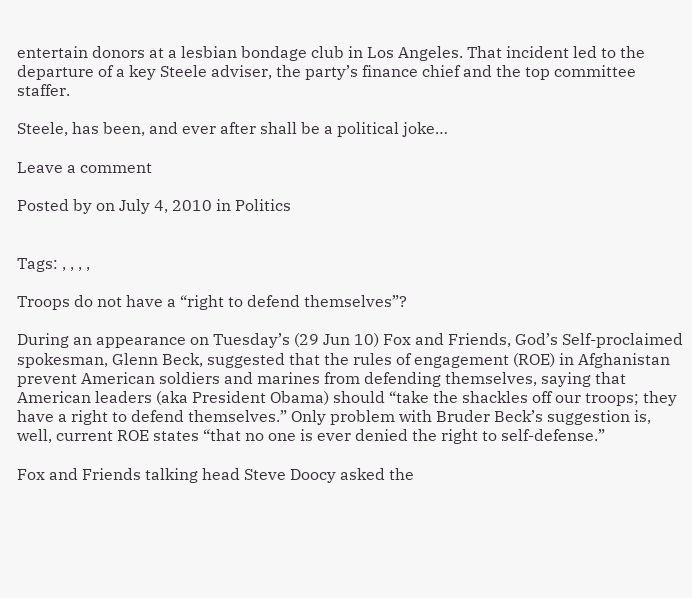entertain donors at a lesbian bondage club in Los Angeles. That incident led to the departure of a key Steele adviser, the party’s finance chief and the top committee staffer.

Steele, has been, and ever after shall be a political joke…

Leave a comment

Posted by on July 4, 2010 in Politics


Tags: , , , ,

Troops do not have a “right to defend themselves”?

During an appearance on Tuesday’s (29 Jun 10) Fox and Friends, God’s Self-proclaimed spokesman, Glenn Beck, suggested that the rules of engagement (ROE) in Afghanistan prevent American soldiers and marines from defending themselves, saying that American leaders (aka President Obama) should “take the shackles off our troops; they have a right to defend themselves.” Only problem with Bruder Beck’s suggestion is, well, current ROE states “that no one is ever denied the right to self-defense.”

Fox and Friends talking head Steve Doocy asked the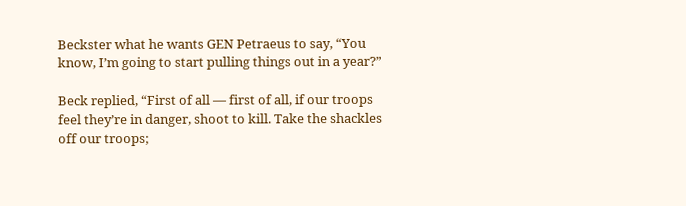Beckster what he wants GEN Petraeus to say, “You know, I’m going to start pulling things out in a year?”

Beck replied, “First of all — first of all, if our troops feel they’re in danger, shoot to kill. Take the shackles off our troops;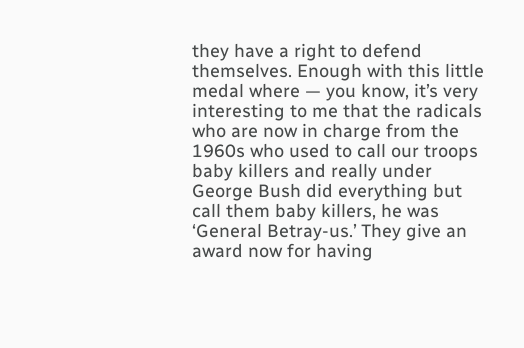they have a right to defend themselves. Enough with this little medal where — you know, it’s very interesting to me that the radicals who are now in charge from the 1960s who used to call our troops baby killers and really under George Bush did everything but call them baby killers, he was ‘General Betray-us.’ They give an award now for having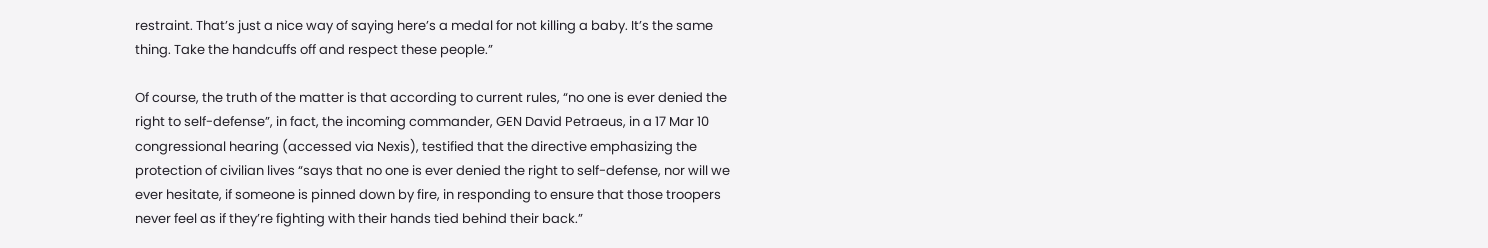restraint. That’s just a nice way of saying here’s a medal for not killing a baby. It’s the same thing. Take the handcuffs off and respect these people.”

Of course, the truth of the matter is that according to current rules, “no one is ever denied the right to self-defense”, in fact, the incoming commander, GEN David Petraeus, in a 17 Mar 10 congressional hearing (accessed via Nexis), testified that the directive emphasizing the protection of civilian lives “says that no one is ever denied the right to self-defense, nor will we ever hesitate, if someone is pinned down by fire, in responding to ensure that those troopers never feel as if they’re fighting with their hands tied behind their back.”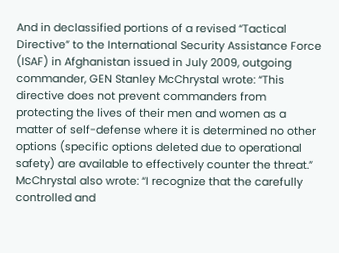And in declassified portions of a revised “Tactical Directive” to the International Security Assistance Force (ISAF) in Afghanistan issued in July 2009, outgoing commander, GEN Stanley McChrystal wrote: “This directive does not prevent commanders from protecting the lives of their men and women as a matter of self-defense where it is determined no other options (specific options deleted due to operational safety) are available to effectively counter the threat.” McChrystal also wrote: “I recognize that the carefully controlled and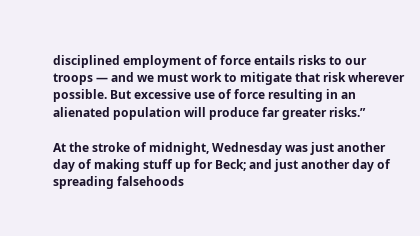disciplined employment of force entails risks to our troops — and we must work to mitigate that risk wherever possible. But excessive use of force resulting in an alienated population will produce far greater risks.”

At the stroke of midnight, Wednesday was just another day of making stuff up for Beck; and just another day of spreading falsehoods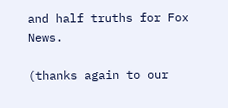and half truths for Fox News.

(thanks again to our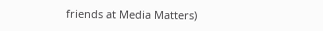friends at Media Matters)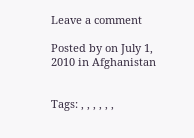Leave a comment

Posted by on July 1, 2010 in Afghanistan


Tags: , , , , , ,